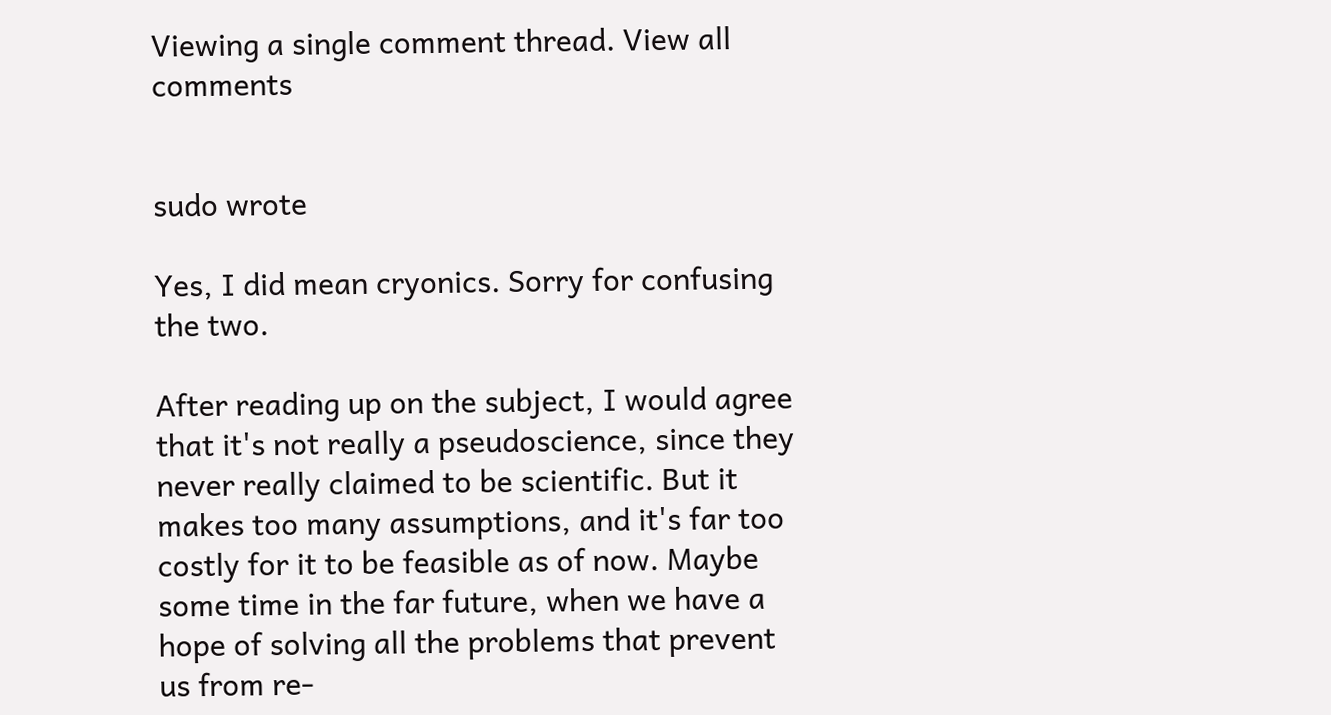Viewing a single comment thread. View all comments


sudo wrote

Yes, I did mean cryonics. Sorry for confusing the two.

After reading up on the subject, I would agree that it's not really a pseudoscience, since they never really claimed to be scientific. But it makes too many assumptions, and it's far too costly for it to be feasible as of now. Maybe some time in the far future, when we have a hope of solving all the problems that prevent us from re-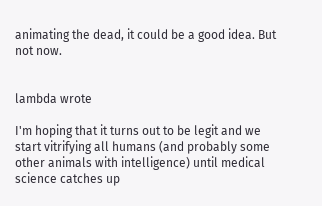animating the dead, it could be a good idea. But not now.


lambda wrote

I'm hoping that it turns out to be legit and we start vitrifying all humans (and probably some other animals with intelligence) until medical science catches up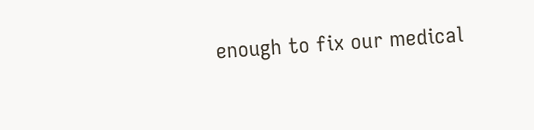enough to fix our medical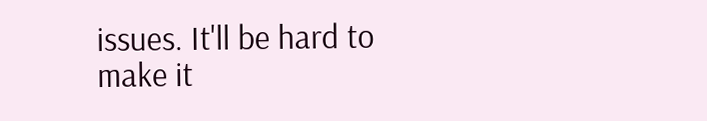issues. It'll be hard to make it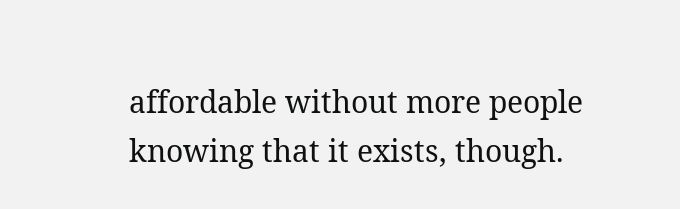affordable without more people knowing that it exists, though.